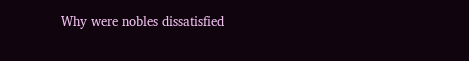Why were nobles dissatisfied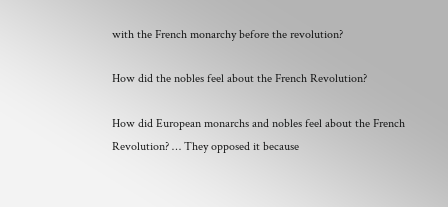with the French monarchy before the revolution?

How did the nobles feel about the French Revolution?

How did European monarchs and nobles feel about the French Revolution? … They opposed it because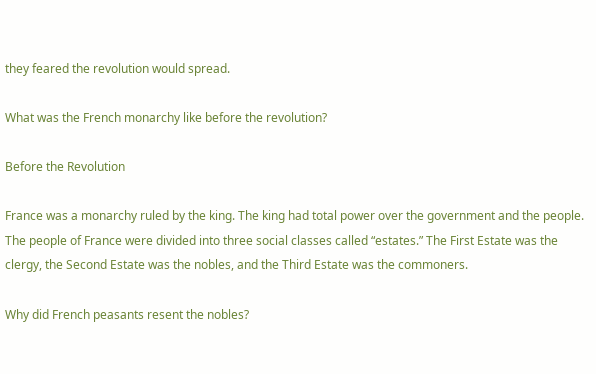they feared the revolution would spread.

What was the French monarchy like before the revolution?

Before the Revolution

France was a monarchy ruled by the king. The king had total power over the government and the people. The people of France were divided into three social classes called “estates.” The First Estate was the clergy, the Second Estate was the nobles, and the Third Estate was the commoners.

Why did French peasants resent the nobles?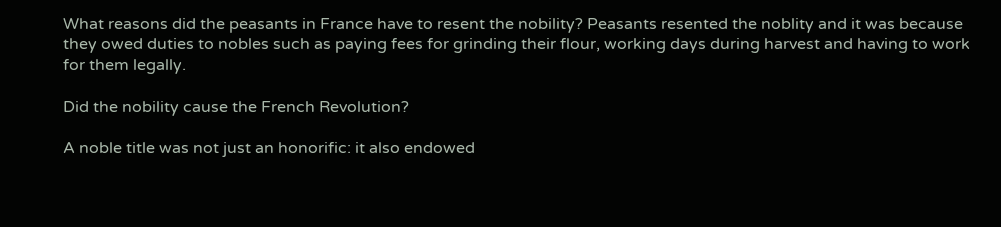What reasons did the peasants in France have to resent the nobility? Peasants resented the noblity and it was because they owed duties to nobles such as paying fees for grinding their flour, working days during harvest and having to work for them legally.

Did the nobility cause the French Revolution?

A noble title was not just an honorific: it also endowed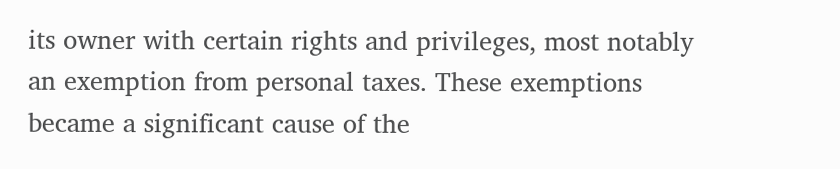its owner with certain rights and privileges, most notably an exemption from personal taxes. These exemptions became a significant cause of the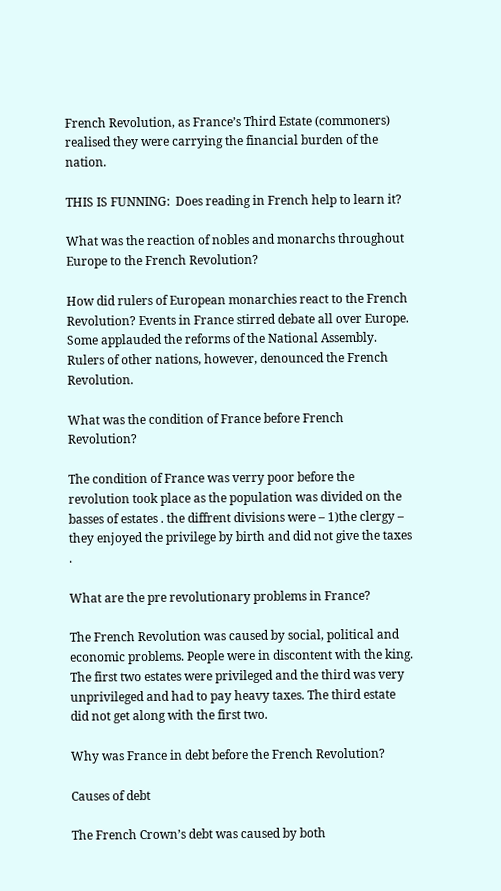French Revolution, as France’s Third Estate (commoners) realised they were carrying the financial burden of the nation.

THIS IS FUNNING:  Does reading in French help to learn it?

What was the reaction of nobles and monarchs throughout Europe to the French Revolution?

How did rulers of European monarchies react to the French Revolution? Events in France stirred debate all over Europe. Some applauded the reforms of the National Assembly. Rulers of other nations, however, denounced the French Revolution.

What was the condition of France before French Revolution?

The condition of France was verry poor before the revolution took place as the population was divided on the basses of estates . the diffrent divisions were – 1)the clergy – they enjoyed the privilege by birth and did not give the taxes .

What are the pre revolutionary problems in France?

The French Revolution was caused by social, political and economic problems. People were in discontent with the king. The first two estates were privileged and the third was very unprivileged and had to pay heavy taxes. The third estate did not get along with the first two.

Why was France in debt before the French Revolution?

Causes of debt

The French Crown’s debt was caused by both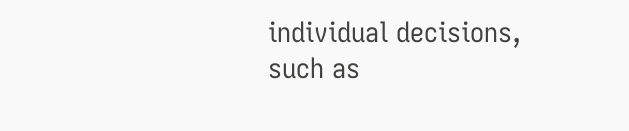individual decisions, such as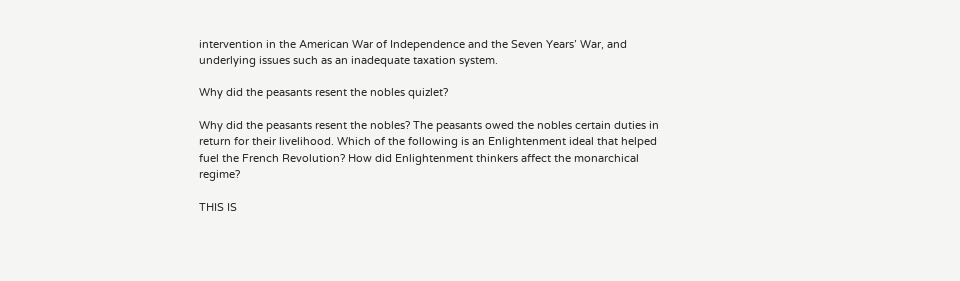intervention in the American War of Independence and the Seven Years’ War, and underlying issues such as an inadequate taxation system.

Why did the peasants resent the nobles quizlet?

Why did the peasants resent the nobles? The peasants owed the nobles certain duties in return for their livelihood. Which of the following is an Enlightenment ideal that helped fuel the French Revolution? How did Enlightenment thinkers affect the monarchical regime?

THIS IS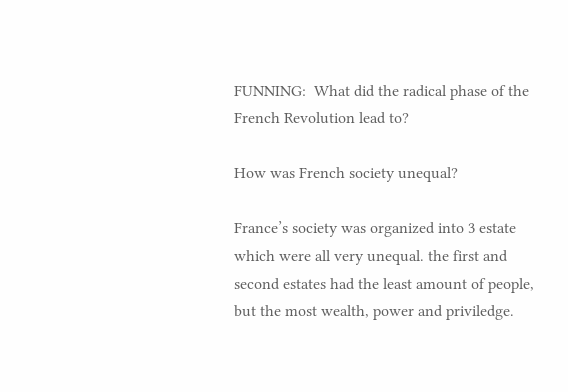FUNNING:  What did the radical phase of the French Revolution lead to?

How was French society unequal?

France’s society was organized into 3 estate which were all very unequal. the first and second estates had the least amount of people, but the most wealth, power and priviledge.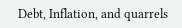Debt, Inflation, and quarrels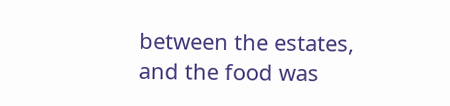between the estates, and the food was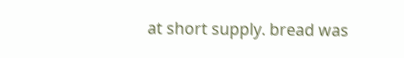at short supply. bread was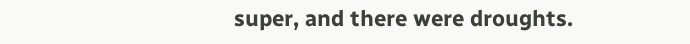super, and there were droughts.